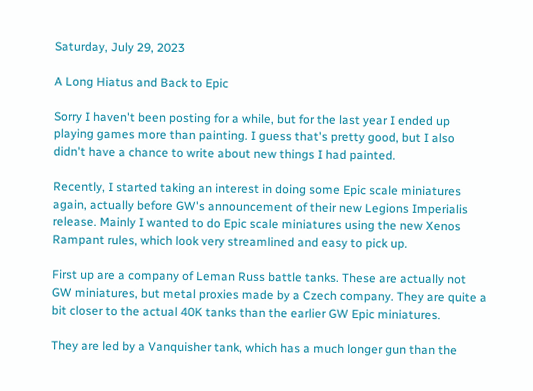Saturday, July 29, 2023

A Long Hiatus and Back to Epic

Sorry I haven't been posting for a while, but for the last year I ended up playing games more than painting. I guess that's pretty good, but I also didn't have a chance to write about new things I had painted.

Recently, I started taking an interest in doing some Epic scale miniatures again, actually before GW's announcement of their new Legions Imperialis release. Mainly I wanted to do Epic scale miniatures using the new Xenos Rampant rules, which look very streamlined and easy to pick up.

First up are a company of Leman Russ battle tanks. These are actually not GW miniatures, but metal proxies made by a Czech company. They are quite a bit closer to the actual 40K tanks than the earlier GW Epic miniatures.

They are led by a Vanquisher tank, which has a much longer gun than the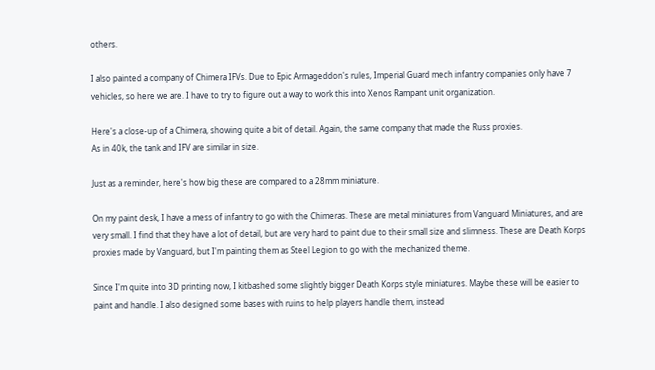others.

I also painted a company of Chimera IFVs. Due to Epic Armageddon's rules, Imperial Guard mech infantry companies only have 7 vehicles, so here we are. I have to try to figure out a way to work this into Xenos Rampant unit organization.

Here's a close-up of a Chimera, showing quite a bit of detail. Again, the same company that made the Russ proxies.
As in 40k, the tank and IFV are similar in size.

Just as a reminder, here's how big these are compared to a 28mm miniature.

On my paint desk, I have a mess of infantry to go with the Chimeras. These are metal miniatures from Vanguard Miniatures, and are very small. I find that they have a lot of detail, but are very hard to paint due to their small size and slimness. These are Death Korps proxies made by Vanguard, but I'm painting them as Steel Legion to go with the mechanized theme.

Since I'm quite into 3D printing now, I kitbashed some slightly bigger Death Korps style miniatures. Maybe these will be easier to paint and handle. I also designed some bases with ruins to help players handle them, instead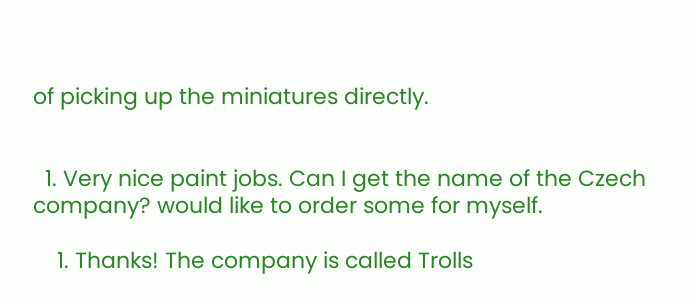of picking up the miniatures directly.


  1. Very nice paint jobs. Can I get the name of the Czech company? would like to order some for myself.

    1. Thanks! The company is called Trolls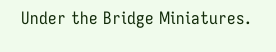Under the Bridge Miniatures.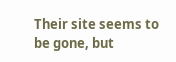Their site seems to be gone, but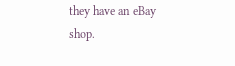they have an eBay shop.